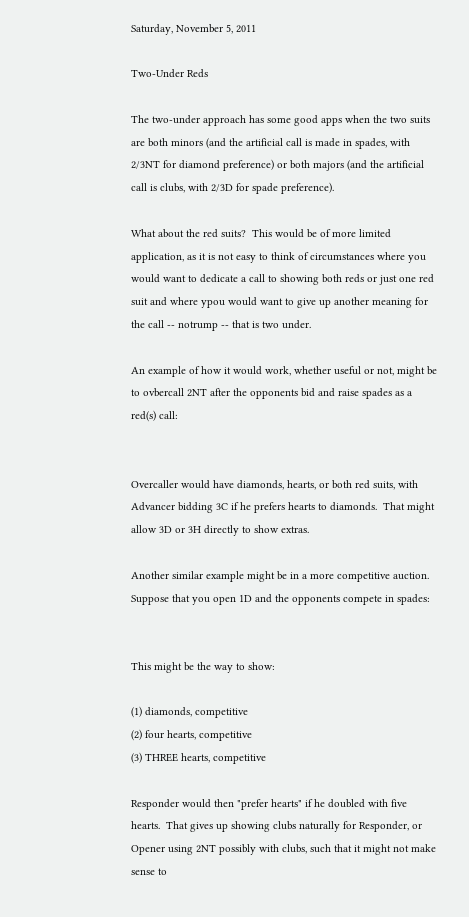Saturday, November 5, 2011

Two-Under Reds

The two-under approach has some good apps when the two suits are both minors (and the artificial call is made in spades, with 2/3NT for diamond preference) or both majors (and the artificial call is clubs, with 2/3D for spade preference).

What about the red suits?  This would be of more limited application, as it is not easy to think of circumstances where you would want to dedicate a call to showing both reds or just one red suit and where ypou would want to give up another meaning for the call -- notrump -- that is two under.

An example of how it would work, whether useful or not, might be to ovbercall 2NT after the opponents bid and raise spades as a red(s) call:


Overcaller would have diamonds, hearts, or both red suits, with Advancer bidding 3C if he prefers hearts to diamonds.  That might allow 3D or 3H directly to show extras.

Another similar example might be in a more competitive auction.  Suppose that you open 1D and the opponents compete in spades:


This might be the way to show:

(1) diamonds, competitive
(2) four hearts, competitive
(3) THREE hearts, competitive

Responder would then "prefer hearts" if he doubled with five hearts.  That gives up showing clubs naturally for Responder, or Opener using 2NT possibly with clubs, such that it might not make sense to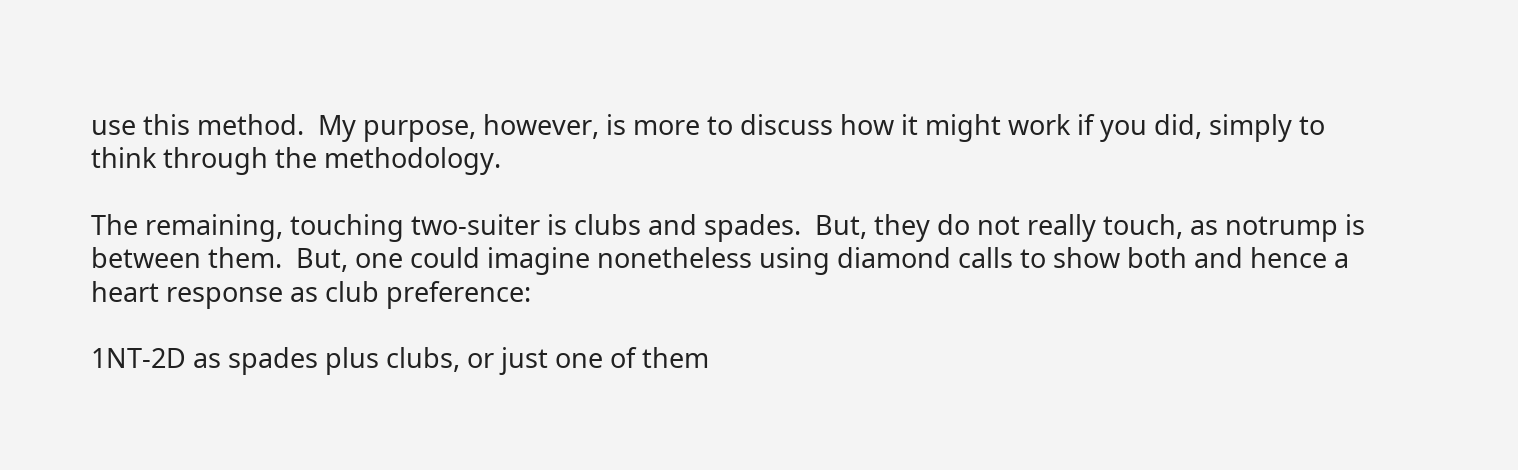use this method.  My purpose, however, is more to discuss how it might work if you did, simply to think through the methodology.

The remaining, touching two-suiter is clubs and spades.  But, they do not really touch, as notrump is between them.  But, one could imagine nonetheless using diamond calls to show both and hence a heart response as club preference:

1NT-2D as spades plus clubs, or just one of them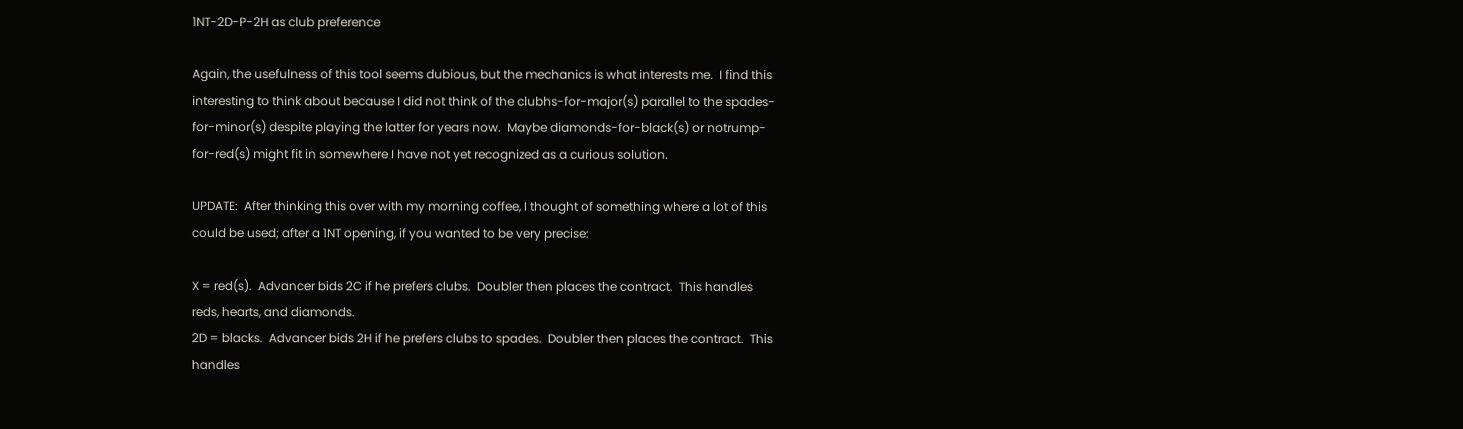1NT-2D-P-2H as club preference

Again, the usefulness of this tool seems dubious, but the mechanics is what interests me.  I find this interesting to think about because I did not think of the clubhs-for-major(s) parallel to the spades-for-minor(s) despite playing the latter for years now.  Maybe diamonds-for-black(s) or notrump-for-red(s) might fit in somewhere I have not yet recognized as a curious solution.

UPDATE:  After thinking this over with my morning coffee, I thought of something where a lot of this could be used; after a 1NT opening, if you wanted to be very precise:

X = red(s).  Advancer bids 2C if he prefers clubs.  Doubler then places the contract.  This handles reds, hearts, and diamonds.
2D = blacks.  Advancer bids 2H if he prefers clubs to spades.  Doubler then places the contract.  This handles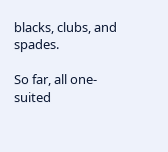blacks, clubs, and spades.

So far, all one-suited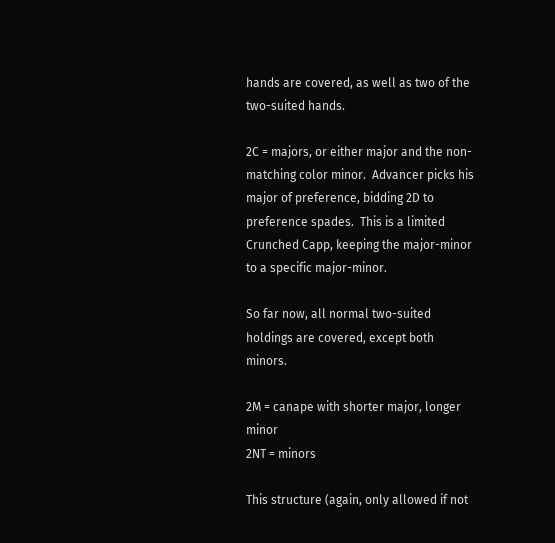hands are covered, as well as two of the two-suited hands.

2C = majors, or either major and the non-matching color minor.  Advancer picks his major of preference, bidding 2D to preference spades.  This is a limited Crunched Capp, keeping the major-minor to a specific major-minor.

So far now, all normal two-suited holdings are covered, except both minors.

2M = canape with shorter major, longer minor
2NT = minors

This structure (again, only allowed if not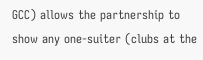GCC) allows the partnership to show any one-suiter (clubs at the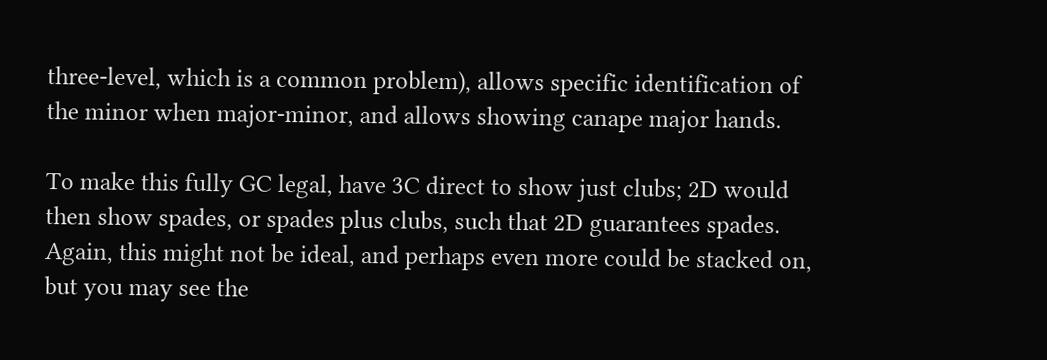three-level, which is a common problem), allows specific identification of the minor when major-minor, and allows showing canape major hands.

To make this fully GC legal, have 3C direct to show just clubs; 2D would then show spades, or spades plus clubs, such that 2D guarantees spades.
Again, this might not be ideal, and perhaps even more could be stacked on, but you may see the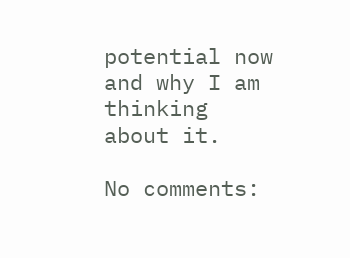potential now and why I am thinking about it.

No comments: